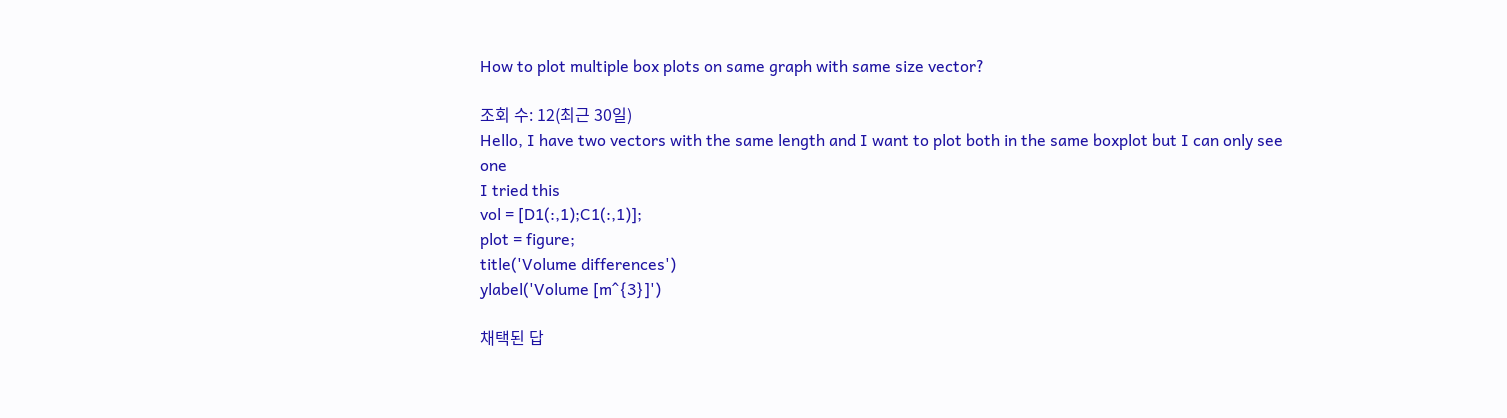How to plot multiple box plots on same graph with same size vector?

조회 수: 12(최근 30일)
Hello, I have two vectors with the same length and I want to plot both in the same boxplot but I can only see one
I tried this
vol = [D1(:,1);C1(:,1)];
plot = figure;
title('Volume differences')
ylabel('Volume [m^{3}]')

채택된 답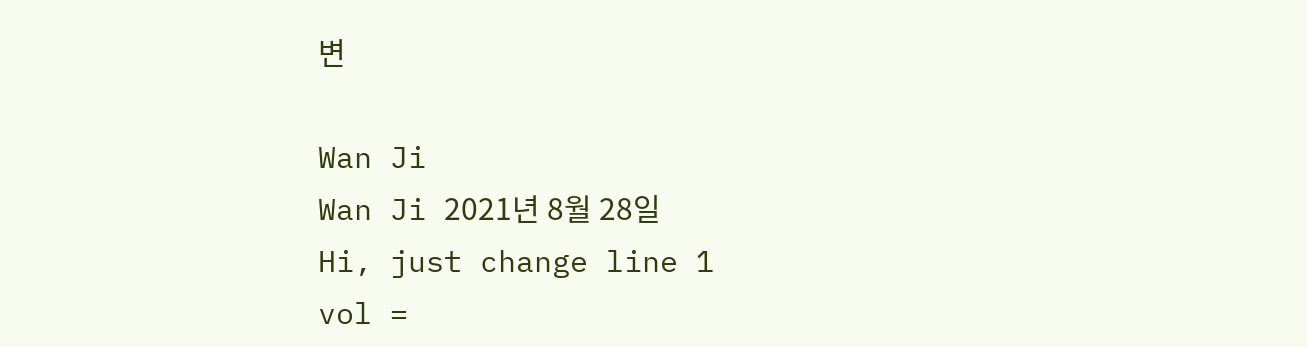변

Wan Ji
Wan Ji 2021년 8월 28일
Hi, just change line 1
vol =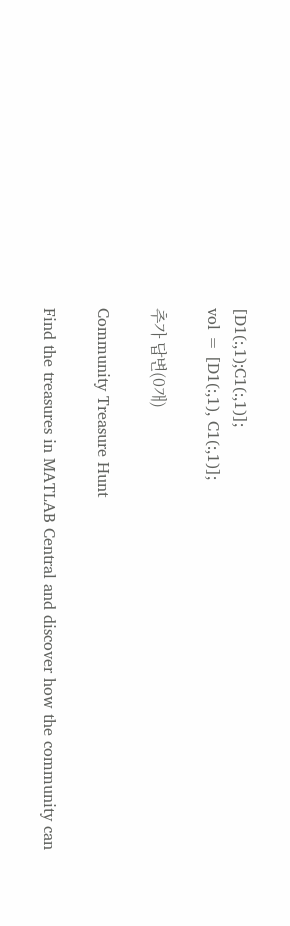[D1(:,1);C1(:,1)];
vol = [D1(:,1), C1(:,1)];

추가 답변(0개)

Community Treasure Hunt

Find the treasures in MATLAB Central and discover how the community can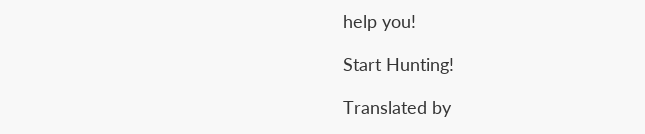help you!

Start Hunting!

Translated by